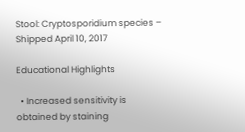Stool: Cryptosporidium species –  Shipped April 10, 2017

Educational Highlights

  • Increased sensitivity is obtained by staining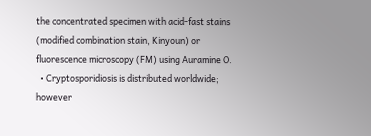the concentrated specimen with acid-fast stains (modified combination stain, Kinyoun) or fluorescence microscopy (FM) using Auramine O.
  • Cryptosporidiosis is distributed worldwide; however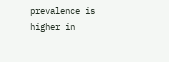prevalence is higher in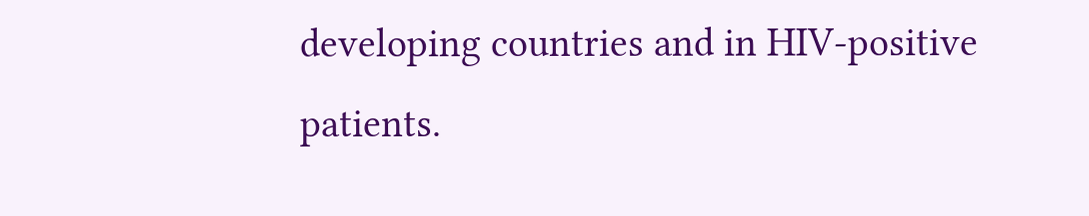developing countries and in HIV-positive patients.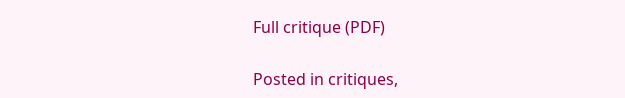Full critique (PDF)

Posted in critiques,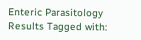Enteric Parasitology Results Tagged with: